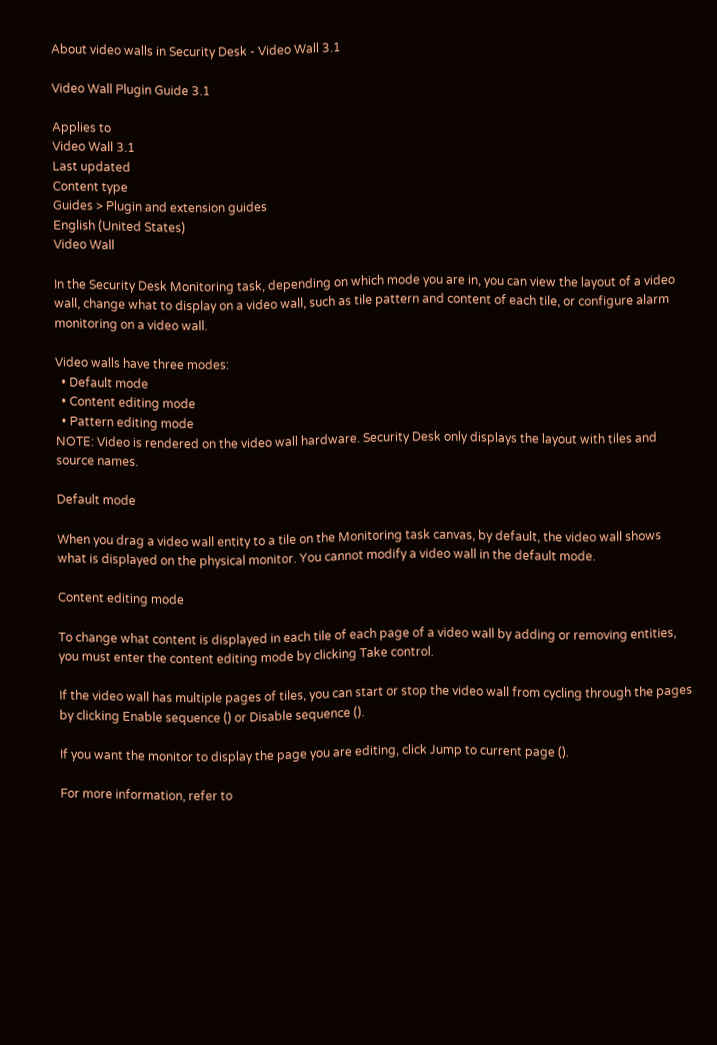About video walls in Security Desk - Video Wall 3.1

Video Wall Plugin Guide 3.1

Applies to
Video Wall 3.1
Last updated
Content type
Guides > Plugin and extension guides
English (United States)
Video Wall

In the Security Desk Monitoring task, depending on which mode you are in, you can view the layout of a video wall, change what to display on a video wall, such as tile pattern and content of each tile, or configure alarm monitoring on a video wall.

Video walls have three modes:
  • Default mode
  • Content editing mode
  • Pattern editing mode
NOTE: Video is rendered on the video wall hardware. Security Desk only displays the layout with tiles and source names.

Default mode

When you drag a video wall entity to a tile on the Monitoring task canvas, by default, the video wall shows what is displayed on the physical monitor. You cannot modify a video wall in the default mode.

Content editing mode

To change what content is displayed in each tile of each page of a video wall by adding or removing entities, you must enter the content editing mode by clicking Take control.

If the video wall has multiple pages of tiles, you can start or stop the video wall from cycling through the pages by clicking Enable sequence () or Disable sequence ().

If you want the monitor to display the page you are editing, click Jump to current page ().

For more information, refer to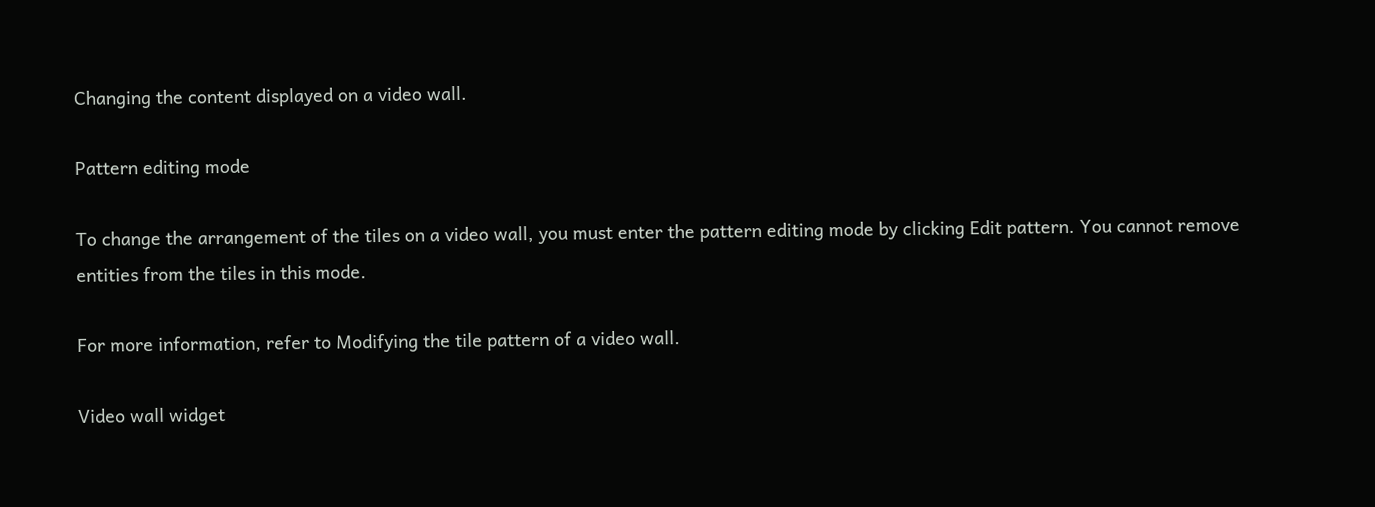Changing the content displayed on a video wall.

Pattern editing mode

To change the arrangement of the tiles on a video wall, you must enter the pattern editing mode by clicking Edit pattern. You cannot remove entities from the tiles in this mode.

For more information, refer to Modifying the tile pattern of a video wall.

Video wall widget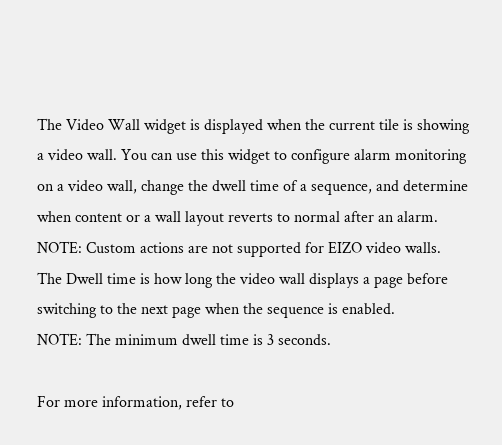The Video Wall widget is displayed when the current tile is showing a video wall. You can use this widget to configure alarm monitoring on a video wall, change the dwell time of a sequence, and determine when content or a wall layout reverts to normal after an alarm.
NOTE: Custom actions are not supported for EIZO video walls.
The Dwell time is how long the video wall displays a page before switching to the next page when the sequence is enabled.
NOTE: The minimum dwell time is 3 seconds.

For more information, refer to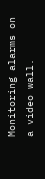Monitoring alarms on a video wall.